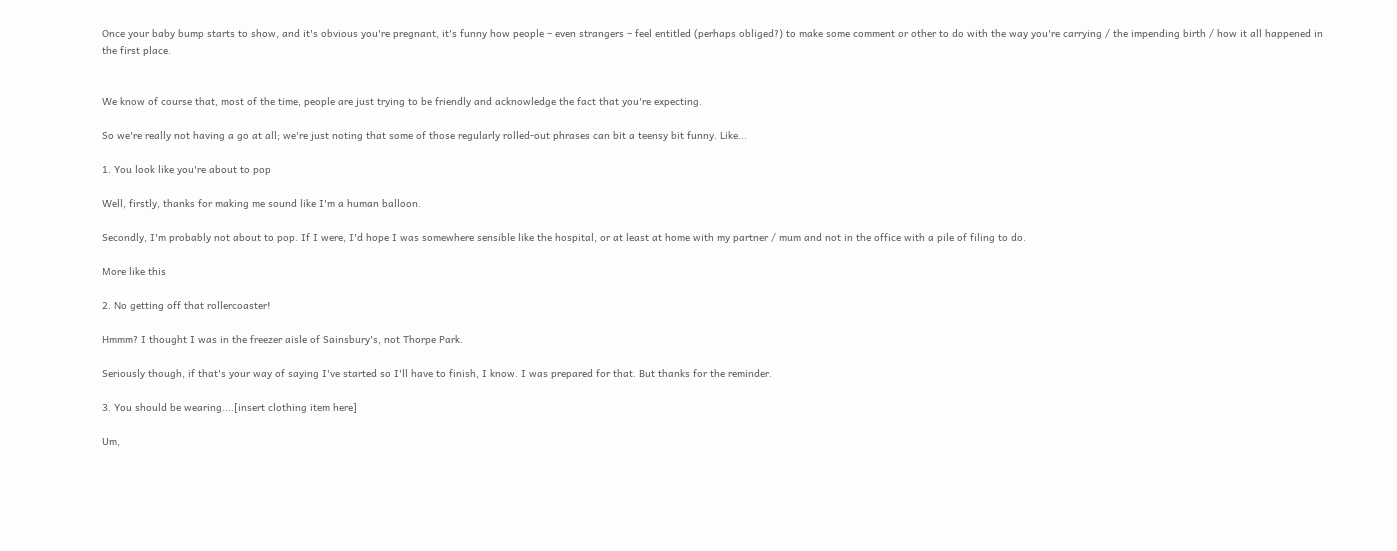Once your baby bump starts to show, and it's obvious you're pregnant, it's funny how people – even strangers – feel entitled (perhaps obliged?) to make some comment or other to do with the way you're carrying / the impending birth / how it all happened in the first place.


We know of course that, most of the time, people are just trying to be friendly and acknowledge the fact that you're expecting.

So we're really not having a go at all; we're just noting that some of those regularly rolled-out phrases can bit a teensy bit funny. Like...

1. You look like you're about to pop

Well, firstly, thanks for making me sound like I'm a human balloon.

Secondly, I'm probably not about to pop. If I were, I'd hope I was somewhere sensible like the hospital, or at least at home with my partner / mum and not in the office with a pile of filing to do.

More like this

2. No getting off that rollercoaster!

Hmmm? I thought I was in the freezer aisle of Sainsbury's, not Thorpe Park.

Seriously though, if that's your way of saying I've started so I'll have to finish, I know. I was prepared for that. But thanks for the reminder.

3. You should be wearing....[insert clothing item here]

Um,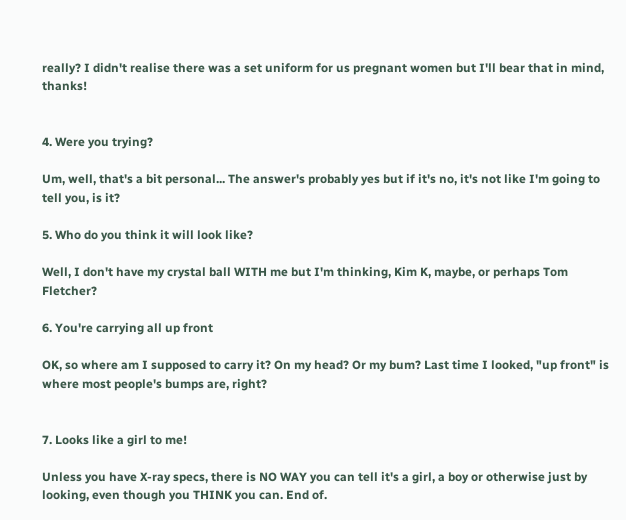really? I didn't realise there was a set uniform for us pregnant women but I'll bear that in mind, thanks!


4. Were you trying?

Um, well, that's a bit personal... The answer's probably yes but if it's no, it's not like I'm going to tell you, is it?

5. Who do you think it will look like?

Well, I don't have my crystal ball WITH me but I'm thinking, Kim K, maybe, or perhaps Tom Fletcher?

6. You're carrying all up front

OK, so where am I supposed to carry it? On my head? Or my bum? Last time I looked, "up front" is where most people's bumps are, right?


7. Looks like a girl to me!

Unless you have X-ray specs, there is NO WAY you can tell it's a girl, a boy or otherwise just by looking, even though you THINK you can. End of.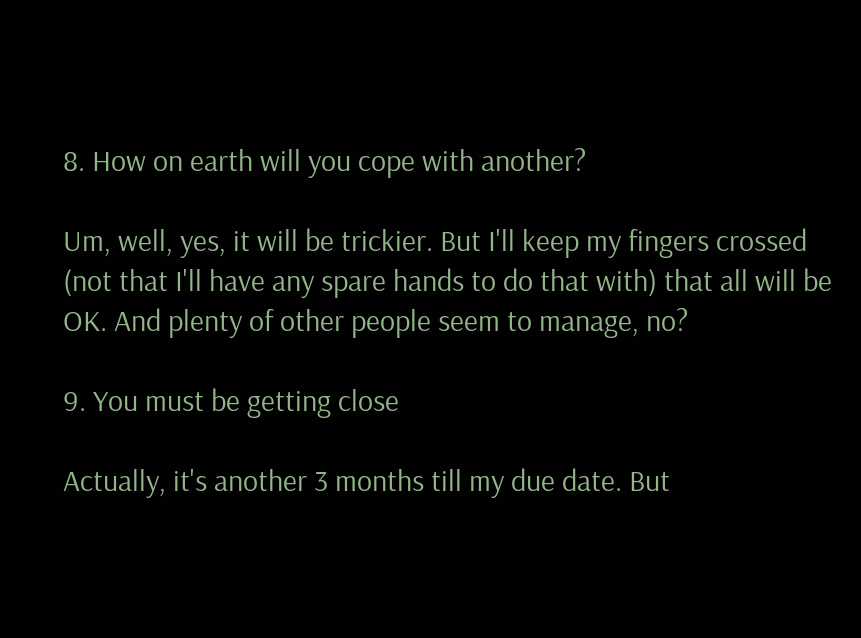8. How on earth will you cope with another?

Um, well, yes, it will be trickier. But I'll keep my fingers crossed (not that I'll have any spare hands to do that with) that all will be OK. And plenty of other people seem to manage, no?

9. You must be getting close

Actually, it's another 3 months till my due date. But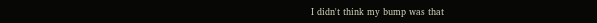I didn't think my bump was that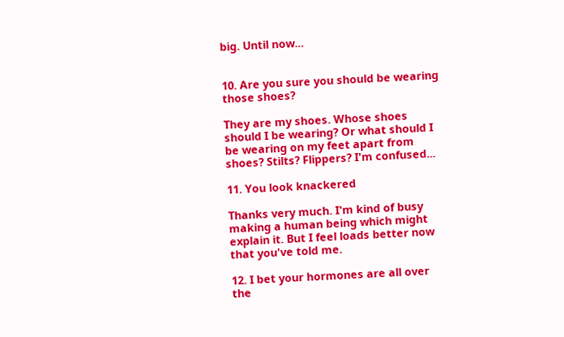big. Until now...


10. Are you sure you should be wearing those shoes?

They are my shoes. Whose shoes should I be wearing? Or what should I be wearing on my feet apart from shoes? Stilts? Flippers? I'm confused...

11. You look knackered

Thanks very much. I'm kind of busy making a human being which might explain it. But I feel loads better now that you've told me.

12. I bet your hormones are all over the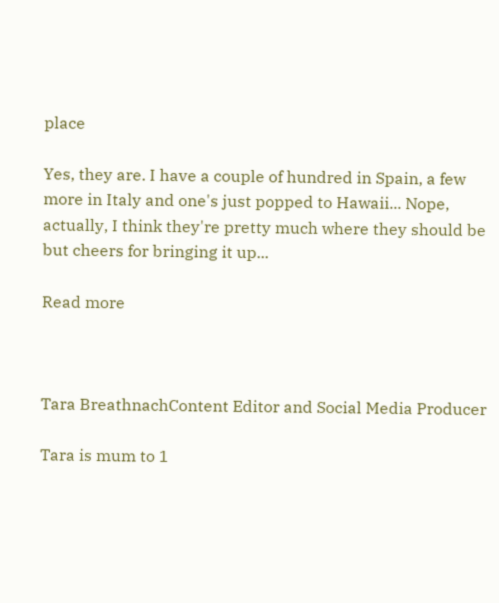place

Yes, they are. I have a couple of hundred in Spain, a few more in Italy and one's just popped to Hawaii... Nope, actually, I think they're pretty much where they should be but cheers for bringing it up...

Read more



Tara BreathnachContent Editor and Social Media Producer

Tara is mum to 1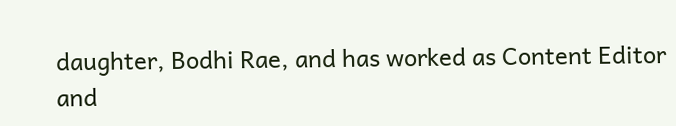daughter, Bodhi Rae, and has worked as Content Editor and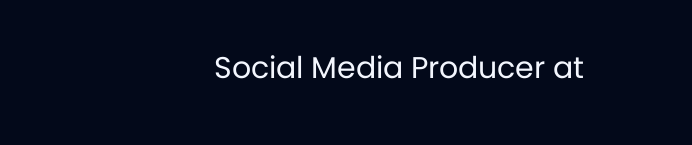Social Media Producer at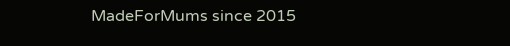MadeForMums since 2015